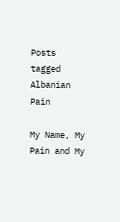Posts tagged Albanian Pain

My Name, My Pain and My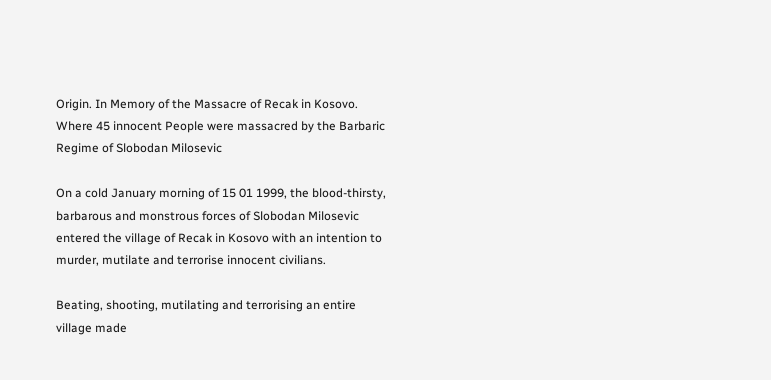Origin. In Memory of the Massacre of Recak in Kosovo. Where 45 innocent People were massacred by the Barbaric Regime of Slobodan Milosevic

On a cold January morning of 15 01 1999, the blood-thirsty, barbarous and monstrous forces of Slobodan Milosevic entered the village of Recak in Kosovo with an intention to murder, mutilate and terrorise innocent civilians.

Beating, shooting, mutilating and terrorising an entire village made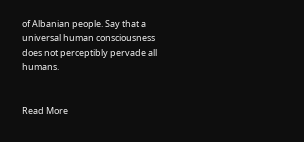of Albanian people. Say that a universal human consciousness does not perceptibly pervade all humans.


Read More